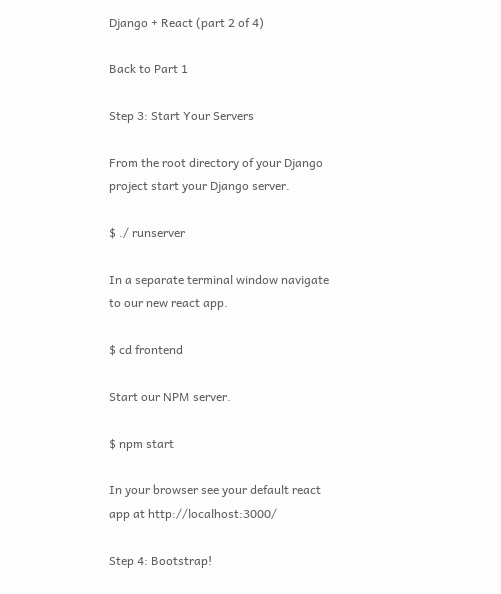Django + React (part 2 of 4)

Back to Part 1

Step 3: Start Your Servers

From the root directory of your Django project start your Django server.

$ ./ runserver

In a separate terminal window navigate to our new react app.

$ cd frontend

Start our NPM server.

$ npm start

In your browser see your default react app at http://localhost:3000/

Step 4: Bootstrap!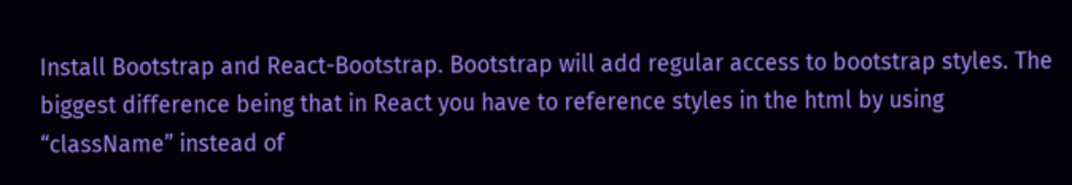Install Bootstrap and React-Bootstrap. Bootstrap will add regular access to bootstrap styles. The biggest difference being that in React you have to reference styles in the html by using “className” instead of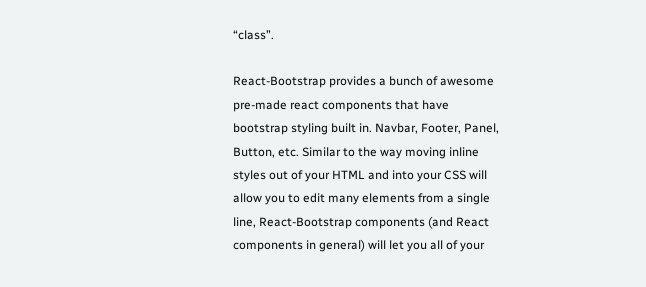“class”.

React-Bootstrap provides a bunch of awesome pre-made react components that have bootstrap styling built in. Navbar, Footer, Panel, Button, etc. Similar to the way moving inline styles out of your HTML and into your CSS will allow you to edit many elements from a single line, React-Bootstrap components (and React components in general) will let you all of your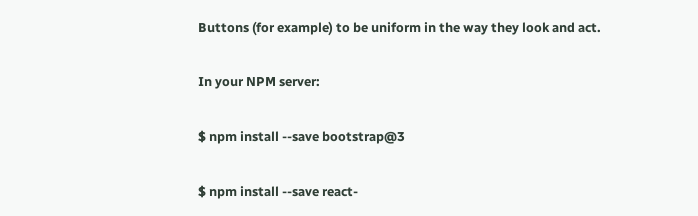Buttons (for example) to be uniform in the way they look and act.

In your NPM server:

$ npm install --save bootstrap@3

$ npm install --save react-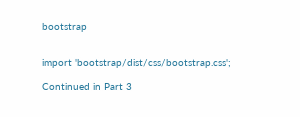bootstrap


import 'bootstrap/dist/css/bootstrap.css';

Continued in Part 3